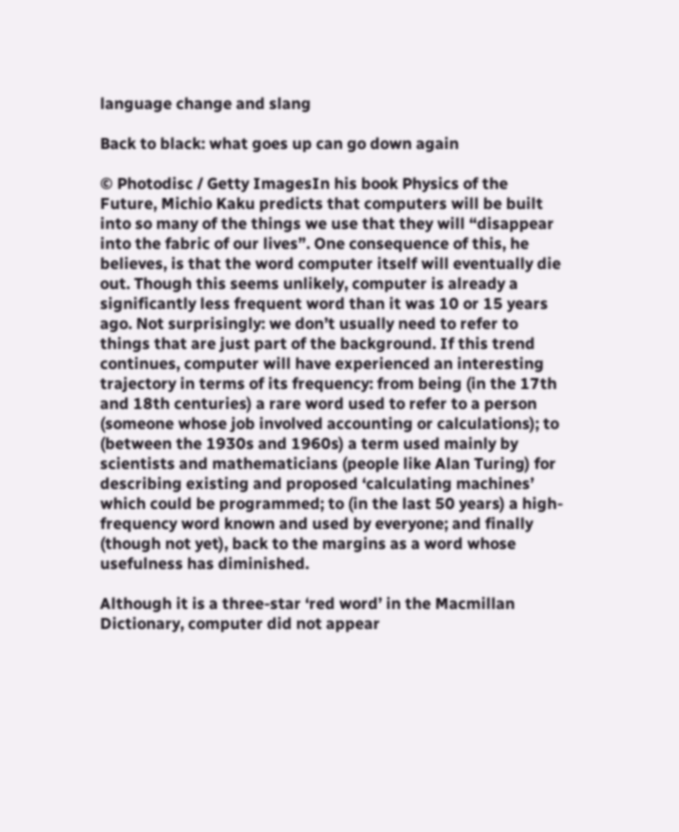language change and slang

Back to black: what goes up can go down again

© Photodisc / Getty ImagesIn his book Physics of the Future, Michio Kaku predicts that computers will be built into so many of the things we use that they will “disappear into the fabric of our lives”. One consequence of this, he believes, is that the word computer itself will eventually die out. Though this seems unlikely, computer is already a significantly less frequent word than it was 10 or 15 years ago. Not surprisingly: we don’t usually need to refer to things that are just part of the background. If this trend continues, computer will have experienced an interesting trajectory in terms of its frequency: from being (in the 17th and 18th centuries) a rare word used to refer to a person (someone whose job involved accounting or calculations); to (between the 1930s and 1960s) a term used mainly by scientists and mathematicians (people like Alan Turing) for describing existing and proposed ‘calculating machines’ which could be programmed; to (in the last 50 years) a high-frequency word known and used by everyone; and finally (though not yet), back to the margins as a word whose usefulness has diminished.

Although it is a three-star ‘red word’ in the Macmillan Dictionary, computer did not appear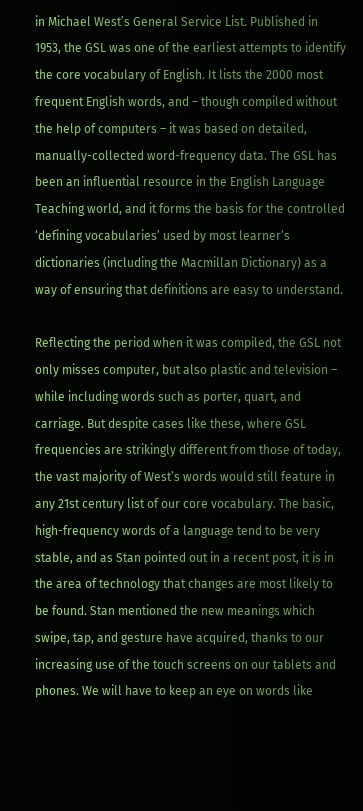in Michael West’s General Service List. Published in 1953, the GSL was one of the earliest attempts to identify the core vocabulary of English. It lists the 2000 most frequent English words, and – though compiled without the help of computers – it was based on detailed, manually-collected word-frequency data. The GSL has been an influential resource in the English Language Teaching world, and it forms the basis for the controlled ‘defining vocabularies’ used by most learner’s dictionaries (including the Macmillan Dictionary) as a way of ensuring that definitions are easy to understand.

Reflecting the period when it was compiled, the GSL not only misses computer, but also plastic and television – while including words such as porter, quart, and carriage. But despite cases like these, where GSL frequencies are strikingly different from those of today, the vast majority of West’s words would still feature in any 21st century list of our core vocabulary. The basic, high-frequency words of a language tend to be very stable, and as Stan pointed out in a recent post, it is in the area of technology that changes are most likely to be found. Stan mentioned the new meanings which swipe, tap, and gesture have acquired, thanks to our increasing use of the touch screens on our tablets and phones. We will have to keep an eye on words like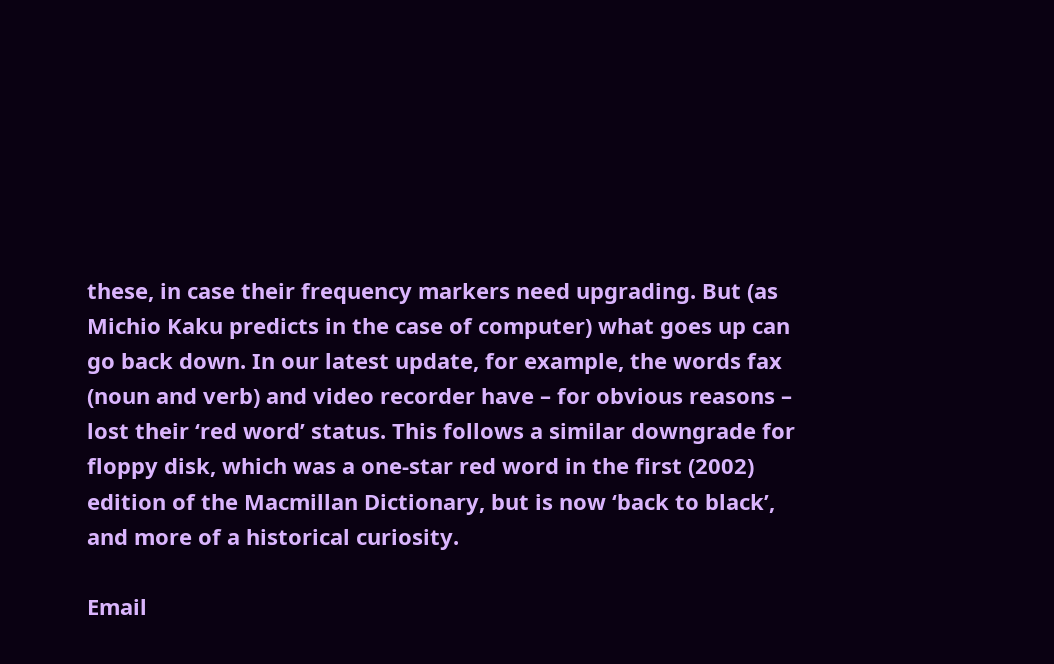these, in case their frequency markers need upgrading. But (as Michio Kaku predicts in the case of computer) what goes up can go back down. In our latest update, for example, the words fax (noun and verb) and video recorder have – for obvious reasons – lost their ‘red word’ status. This follows a similar downgrade for floppy disk, which was a one-star red word in the first (2002) edition of the Macmillan Dictionary, but is now ‘back to black’, and more of a historical curiosity.

Email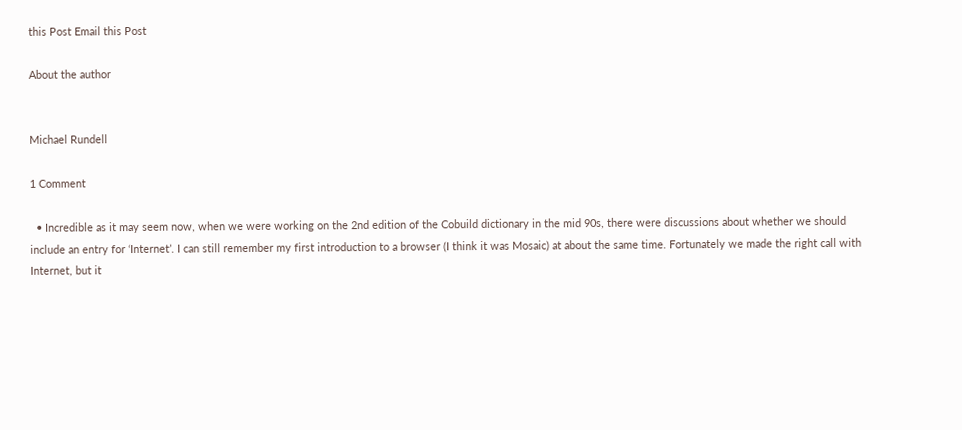this Post Email this Post

About the author


Michael Rundell

1 Comment

  • Incredible as it may seem now, when we were working on the 2nd edition of the Cobuild dictionary in the mid 90s, there were discussions about whether we should include an entry for ‘Internet’. I can still remember my first introduction to a browser (I think it was Mosaic) at about the same time. Fortunately we made the right call with Internet, but it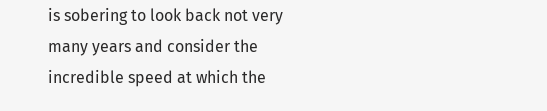is sobering to look back not very many years and consider the incredible speed at which the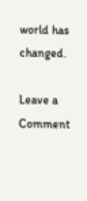world has changed.

Leave a Comment